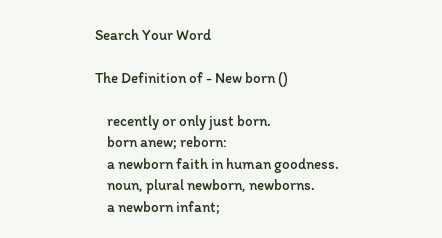Search Your Word

The Definition of - New born ()

    recently or only just born.
    born anew; reborn:
    a newborn faith in human goodness.
    noun, plural newborn, newborns.
    a newborn infant;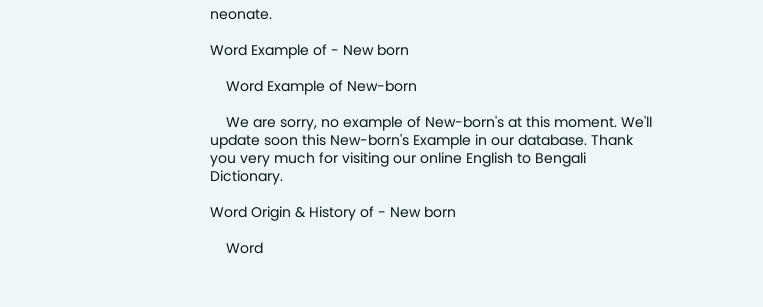neonate.

Word Example of - New born

    Word Example of New-born

    We are sorry, no example of New-born's at this moment. We'll update soon this New-born's Example in our database. Thank you very much for visiting our online English to Bengali Dictionary.

Word Origin & History of - New born

    Word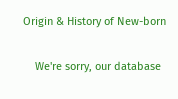Origin & History of New-born

    We're sorry, our database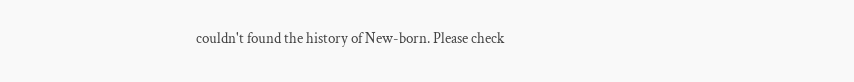couldn't found the history of New-born. Please check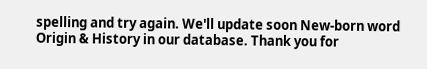spelling and try again. We'll update soon New-born word Origin & History in our database. Thank you for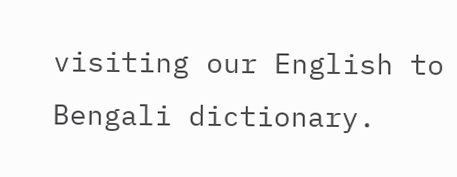visiting our English to Bengali dictionary.